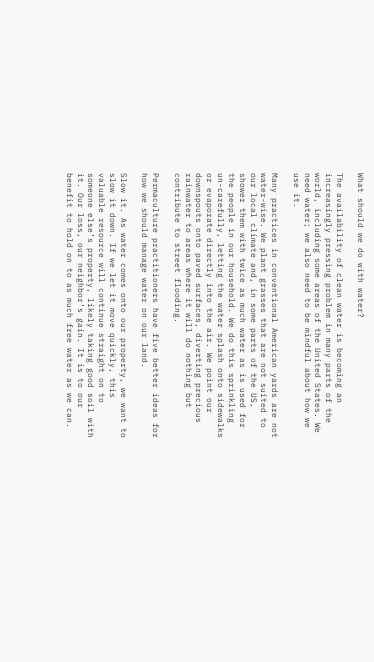What should we do with water?

The availability of clean water is becoming an increasingly pressing problem in many parts of the world, including some areas of the United States. We need water; we also need to be mindful about how we use it.

Many practices in conventional American yards are not water-wise. We plant grasses that are not suited to our local climate and, in some parts of the US, shower them with twice as much water as is used for the people in our household. We do this sprinkling un-carefully, letting the water splash onto sidewalks or evaporate directly into the air. We point our downspouts onto paved surfaces, diverting precious rainwater to areas where it will do nothing but contribute to street flooding.

Permaculture practitioners have five better ideas for how we should manage water on our land.

Slow it. As water comes onto our property, we want to slow it down. If we let it move quickly, this valuable resource will continue straight on to someone else’s property, likely taking good soil with it. Our loss, our neighbor’s gain. It is to our benefit to hold on to as much free water as we can.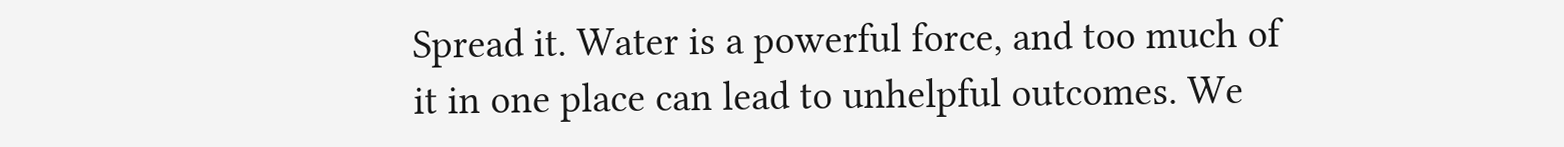Spread it. Water is a powerful force, and too much of it in one place can lead to unhelpful outcomes. We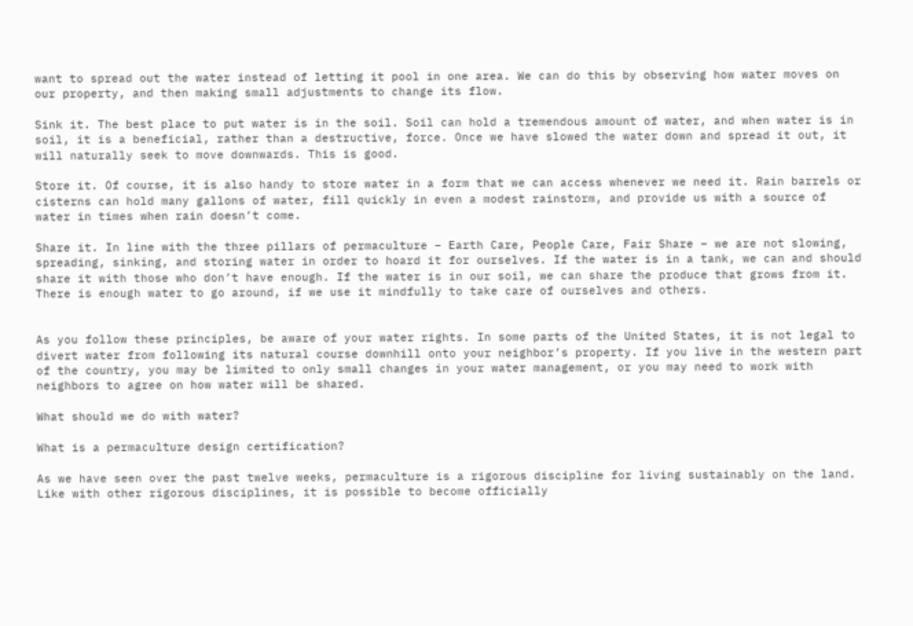want to spread out the water instead of letting it pool in one area. We can do this by observing how water moves on our property, and then making small adjustments to change its flow.

Sink it. The best place to put water is in the soil. Soil can hold a tremendous amount of water, and when water is in soil, it is a beneficial, rather than a destructive, force. Once we have slowed the water down and spread it out, it will naturally seek to move downwards. This is good.

Store it. Of course, it is also handy to store water in a form that we can access whenever we need it. Rain barrels or cisterns can hold many gallons of water, fill quickly in even a modest rainstorm, and provide us with a source of water in times when rain doesn’t come.

Share it. In line with the three pillars of permaculture – Earth Care, People Care, Fair Share – we are not slowing, spreading, sinking, and storing water in order to hoard it for ourselves. If the water is in a tank, we can and should share it with those who don’t have enough. If the water is in our soil, we can share the produce that grows from it. There is enough water to go around, if we use it mindfully to take care of ourselves and others.


As you follow these principles, be aware of your water rights. In some parts of the United States, it is not legal to divert water from following its natural course downhill onto your neighbor’s property. If you live in the western part of the country, you may be limited to only small changes in your water management, or you may need to work with neighbors to agree on how water will be shared.

What should we do with water?

What is a permaculture design certification?

As we have seen over the past twelve weeks, permaculture is a rigorous discipline for living sustainably on the land. Like with other rigorous disciplines, it is possible to become officially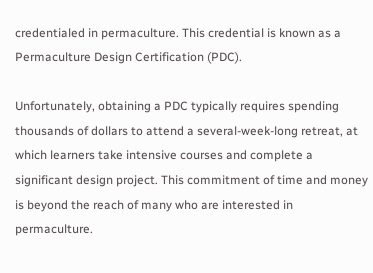credentialed in permaculture. This credential is known as a Permaculture Design Certification (PDC).

Unfortunately, obtaining a PDC typically requires spending thousands of dollars to attend a several-week-long retreat, at which learners take intensive courses and complete a significant design project. This commitment of time and money is beyond the reach of many who are interested in permaculture.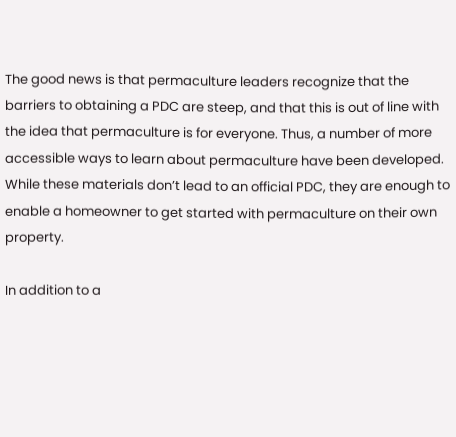The good news is that permaculture leaders recognize that the barriers to obtaining a PDC are steep, and that this is out of line with the idea that permaculture is for everyone. Thus, a number of more accessible ways to learn about permaculture have been developed. While these materials don’t lead to an official PDC, they are enough to enable a homeowner to get started with permaculture on their own property.

In addition to a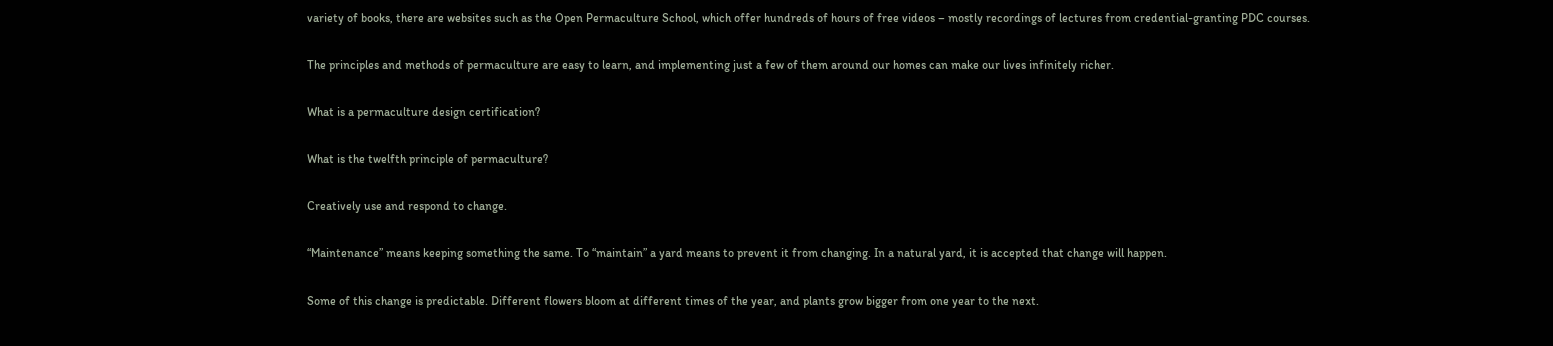variety of books, there are websites such as the Open Permaculture School, which offer hundreds of hours of free videos – mostly recordings of lectures from credential-granting PDC courses.

The principles and methods of permaculture are easy to learn, and implementing just a few of them around our homes can make our lives infinitely richer.

What is a permaculture design certification?

What is the twelfth principle of permaculture?

Creatively use and respond to change.

“Maintenance” means keeping something the same. To “maintain” a yard means to prevent it from changing. In a natural yard, it is accepted that change will happen.

Some of this change is predictable. Different flowers bloom at different times of the year, and plants grow bigger from one year to the next.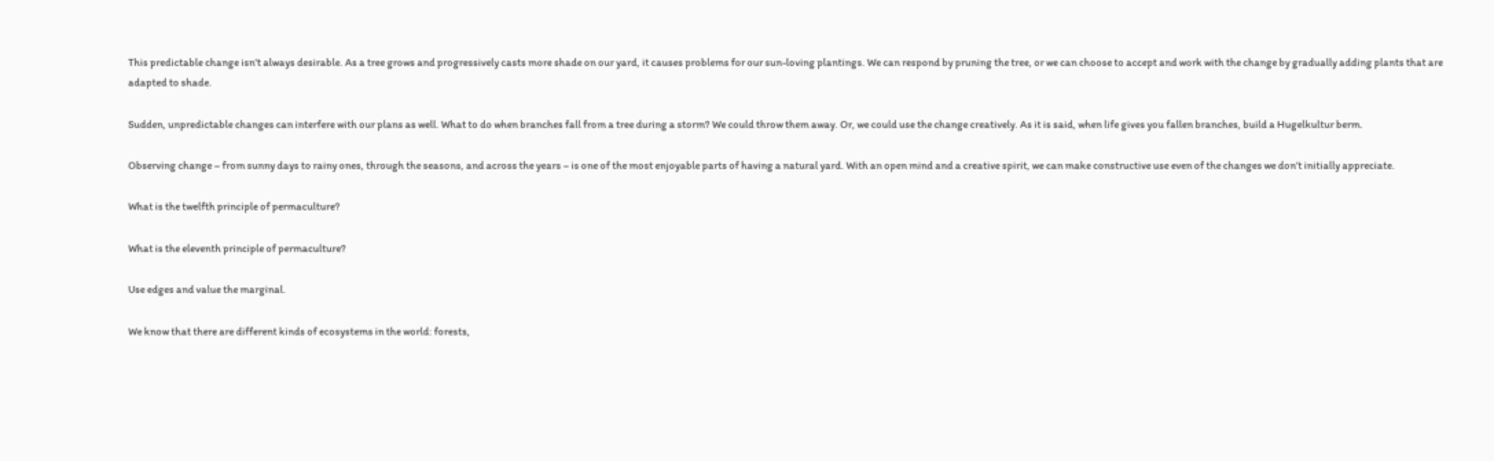This predictable change isn’t always desirable. As a tree grows and progressively casts more shade on our yard, it causes problems for our sun-loving plantings. We can respond by pruning the tree, or we can choose to accept and work with the change by gradually adding plants that are adapted to shade.

Sudden, unpredictable changes can interfere with our plans as well. What to do when branches fall from a tree during a storm? We could throw them away. Or, we could use the change creatively. As it is said, when life gives you fallen branches, build a Hugelkultur berm.

Observing change – from sunny days to rainy ones, through the seasons, and across the years – is one of the most enjoyable parts of having a natural yard. With an open mind and a creative spirit, we can make constructive use even of the changes we don’t initially appreciate.

What is the twelfth principle of permaculture?

What is the eleventh principle of permaculture?

Use edges and value the marginal.

We know that there are different kinds of ecosystems in the world: forests,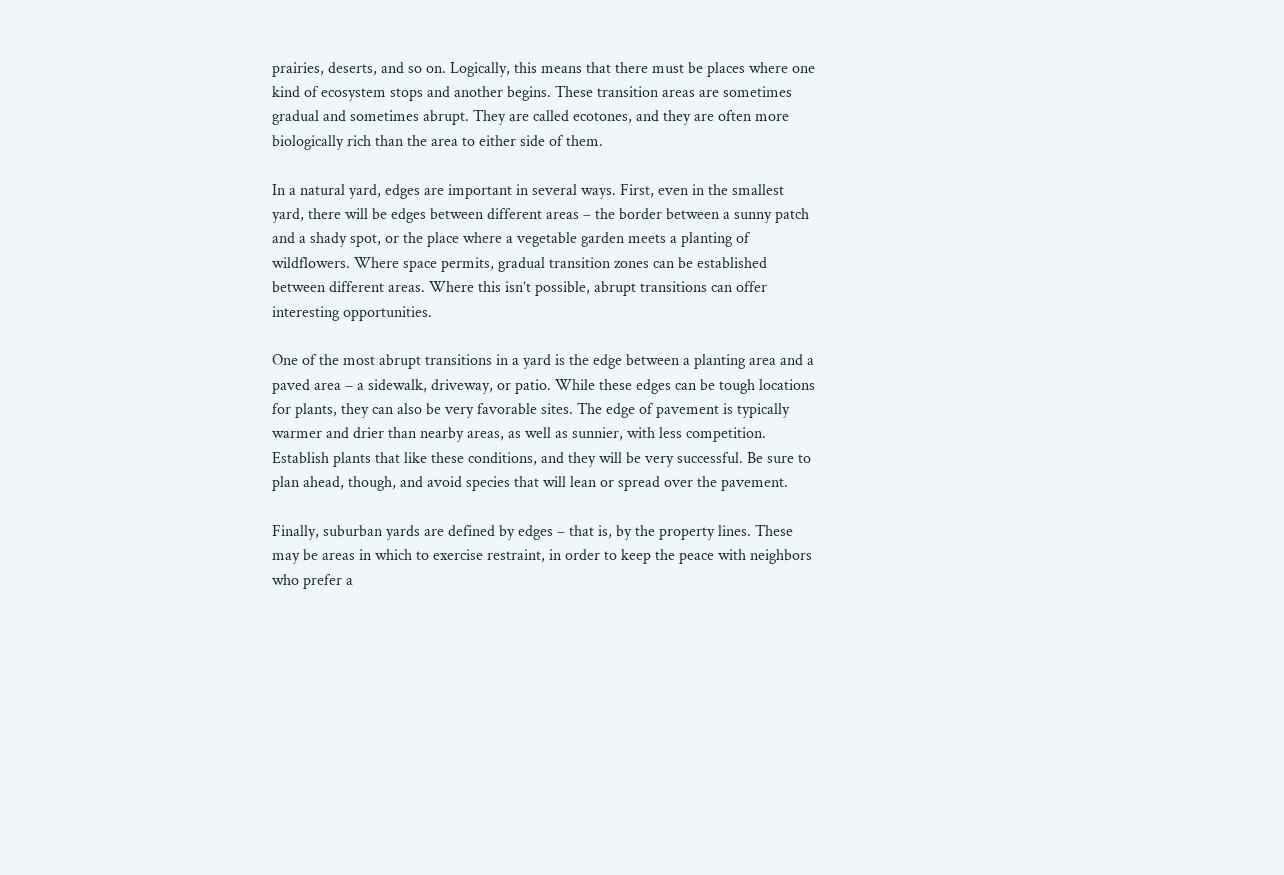prairies, deserts, and so on. Logically, this means that there must be places where one kind of ecosystem stops and another begins. These transition areas are sometimes gradual and sometimes abrupt. They are called ecotones, and they are often more biologically rich than the area to either side of them.

In a natural yard, edges are important in several ways. First, even in the smallest yard, there will be edges between different areas – the border between a sunny patch and a shady spot, or the place where a vegetable garden meets a planting of wildflowers. Where space permits, gradual transition zones can be established between different areas. Where this isn’t possible, abrupt transitions can offer interesting opportunities.

One of the most abrupt transitions in a yard is the edge between a planting area and a paved area – a sidewalk, driveway, or patio. While these edges can be tough locations for plants, they can also be very favorable sites. The edge of pavement is typically warmer and drier than nearby areas, as well as sunnier, with less competition. Establish plants that like these conditions, and they will be very successful. Be sure to plan ahead, though, and avoid species that will lean or spread over the pavement.

Finally, suburban yards are defined by edges – that is, by the property lines. These may be areas in which to exercise restraint, in order to keep the peace with neighbors who prefer a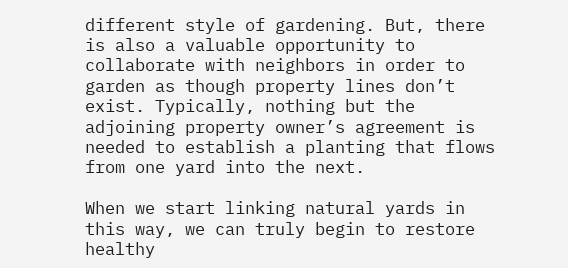different style of gardening. But, there is also a valuable opportunity to collaborate with neighbors in order to garden as though property lines don’t exist. Typically, nothing but the adjoining property owner’s agreement is needed to establish a planting that flows from one yard into the next.

When we start linking natural yards in this way, we can truly begin to restore healthy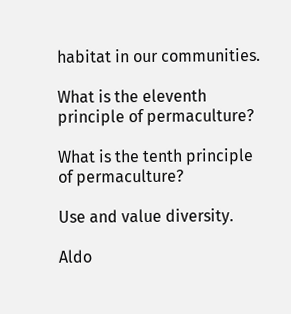habitat in our communities.

What is the eleventh principle of permaculture?

What is the tenth principle of permaculture?

Use and value diversity.

Aldo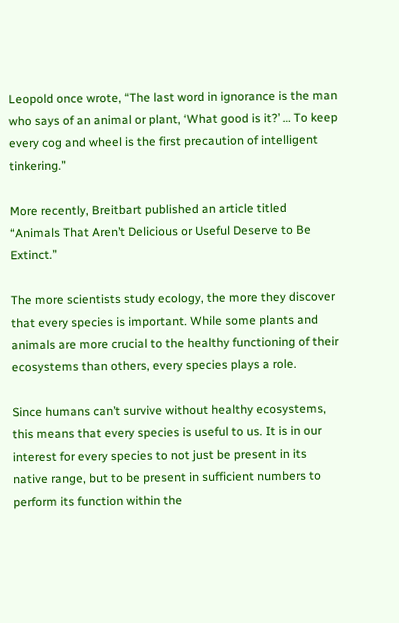Leopold once wrote, “The last word in ignorance is the man who says of an animal or plant, ‘What good is it?’ … To keep every cog and wheel is the first precaution of intelligent tinkering.”

More recently, Breitbart published an article titled “Animals That Aren’t Delicious or Useful Deserve to Be Extinct.”

The more scientists study ecology, the more they discover that every species is important. While some plants and animals are more crucial to the healthy functioning of their ecosystems than others, every species plays a role.

Since humans can’t survive without healthy ecosystems, this means that every species is useful to us. It is in our interest for every species to not just be present in its native range, but to be present in sufficient numbers to perform its function within the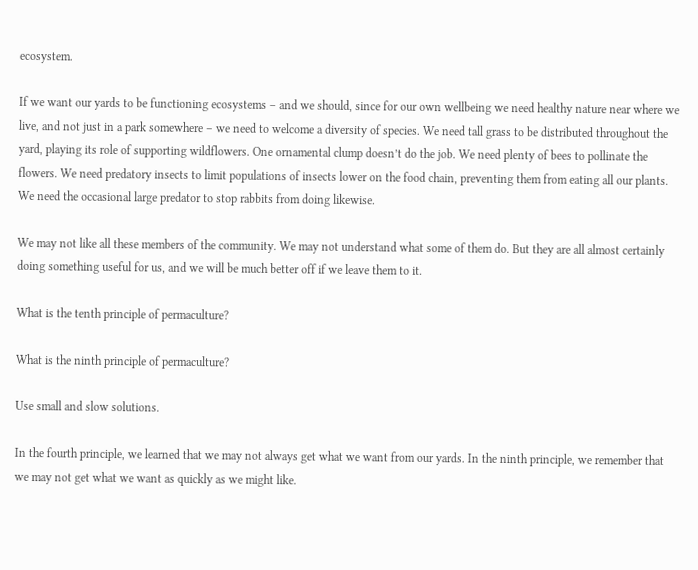ecosystem.

If we want our yards to be functioning ecosystems – and we should, since for our own wellbeing we need healthy nature near where we live, and not just in a park somewhere – we need to welcome a diversity of species. We need tall grass to be distributed throughout the yard, playing its role of supporting wildflowers. One ornamental clump doesn’t do the job. We need plenty of bees to pollinate the flowers. We need predatory insects to limit populations of insects lower on the food chain, preventing them from eating all our plants. We need the occasional large predator to stop rabbits from doing likewise.

We may not like all these members of the community. We may not understand what some of them do. But they are all almost certainly doing something useful for us, and we will be much better off if we leave them to it.

What is the tenth principle of permaculture?

What is the ninth principle of permaculture?

Use small and slow solutions.

In the fourth principle, we learned that we may not always get what we want from our yards. In the ninth principle, we remember that we may not get what we want as quickly as we might like.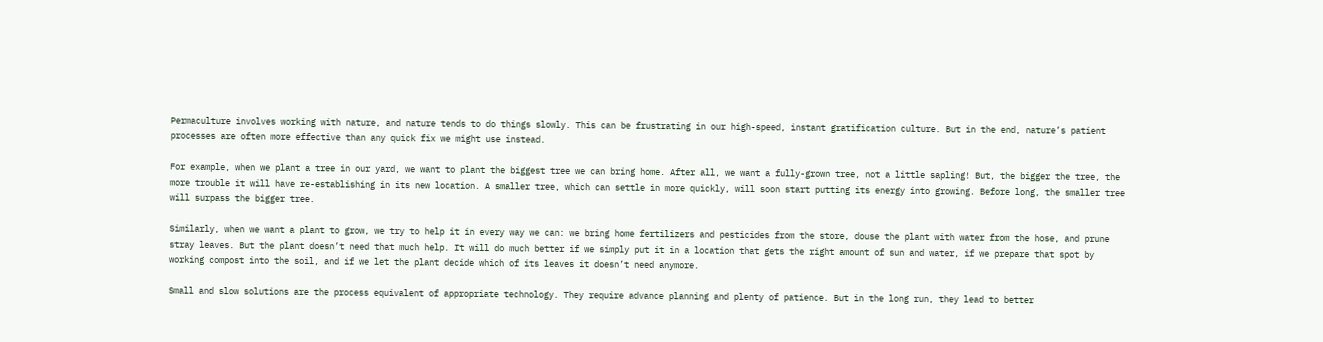Permaculture involves working with nature, and nature tends to do things slowly. This can be frustrating in our high-speed, instant gratification culture. But in the end, nature’s patient processes are often more effective than any quick fix we might use instead.

For example, when we plant a tree in our yard, we want to plant the biggest tree we can bring home. After all, we want a fully-grown tree, not a little sapling! But, the bigger the tree, the more trouble it will have re-establishing in its new location. A smaller tree, which can settle in more quickly, will soon start putting its energy into growing. Before long, the smaller tree will surpass the bigger tree.

Similarly, when we want a plant to grow, we try to help it in every way we can: we bring home fertilizers and pesticides from the store, douse the plant with water from the hose, and prune stray leaves. But the plant doesn’t need that much help. It will do much better if we simply put it in a location that gets the right amount of sun and water, if we prepare that spot by working compost into the soil, and if we let the plant decide which of its leaves it doesn’t need anymore.

Small and slow solutions are the process equivalent of appropriate technology. They require advance planning and plenty of patience. But in the long run, they lead to better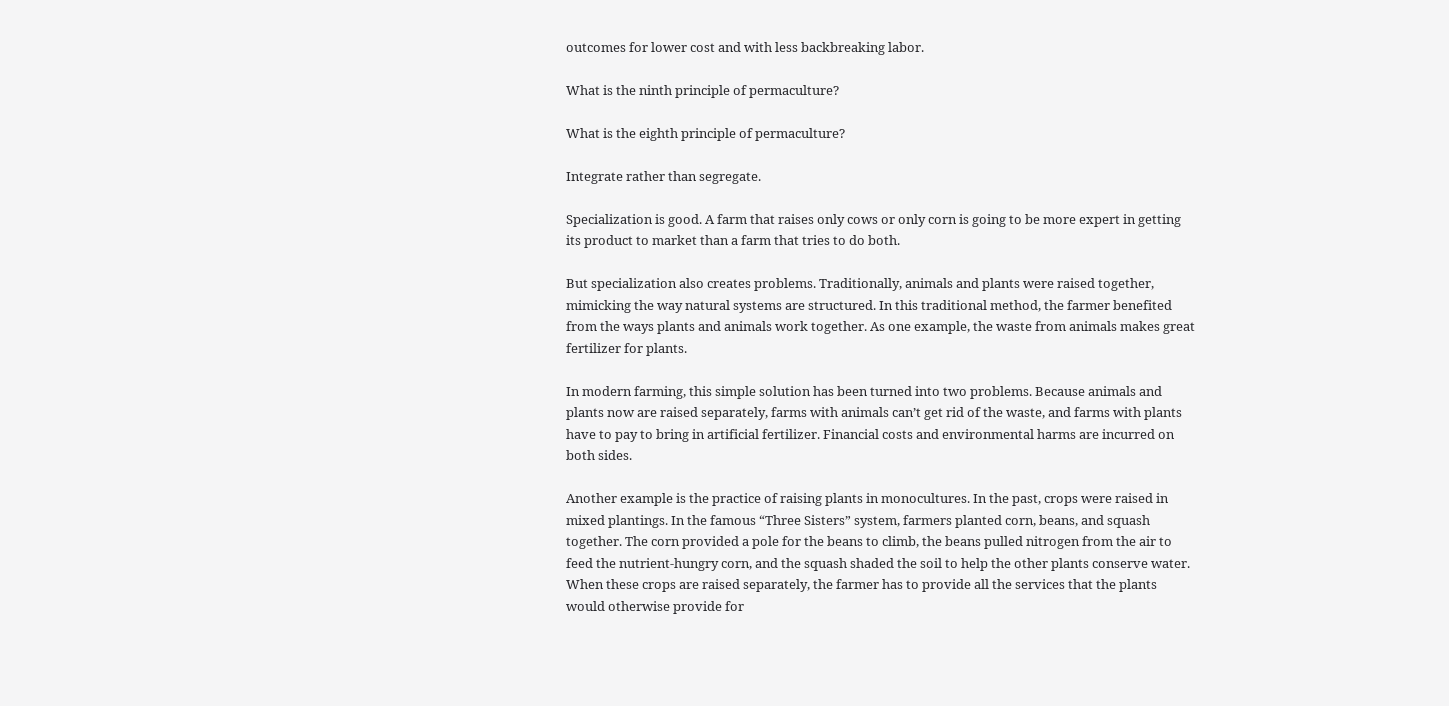outcomes for lower cost and with less backbreaking labor.

What is the ninth principle of permaculture?

What is the eighth principle of permaculture?

Integrate rather than segregate.

Specialization is good. A farm that raises only cows or only corn is going to be more expert in getting its product to market than a farm that tries to do both.

But specialization also creates problems. Traditionally, animals and plants were raised together, mimicking the way natural systems are structured. In this traditional method, the farmer benefited from the ways plants and animals work together. As one example, the waste from animals makes great fertilizer for plants.

In modern farming, this simple solution has been turned into two problems. Because animals and plants now are raised separately, farms with animals can’t get rid of the waste, and farms with plants have to pay to bring in artificial fertilizer. Financial costs and environmental harms are incurred on both sides.

Another example is the practice of raising plants in monocultures. In the past, crops were raised in mixed plantings. In the famous “Three Sisters” system, farmers planted corn, beans, and squash together. The corn provided a pole for the beans to climb, the beans pulled nitrogen from the air to feed the nutrient-hungry corn, and the squash shaded the soil to help the other plants conserve water. When these crops are raised separately, the farmer has to provide all the services that the plants would otherwise provide for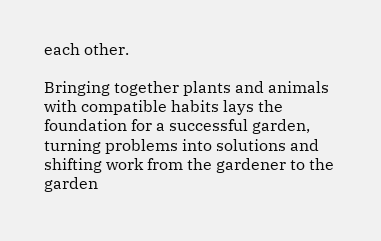each other.

Bringing together plants and animals with compatible habits lays the foundation for a successful garden, turning problems into solutions and shifting work from the gardener to the garden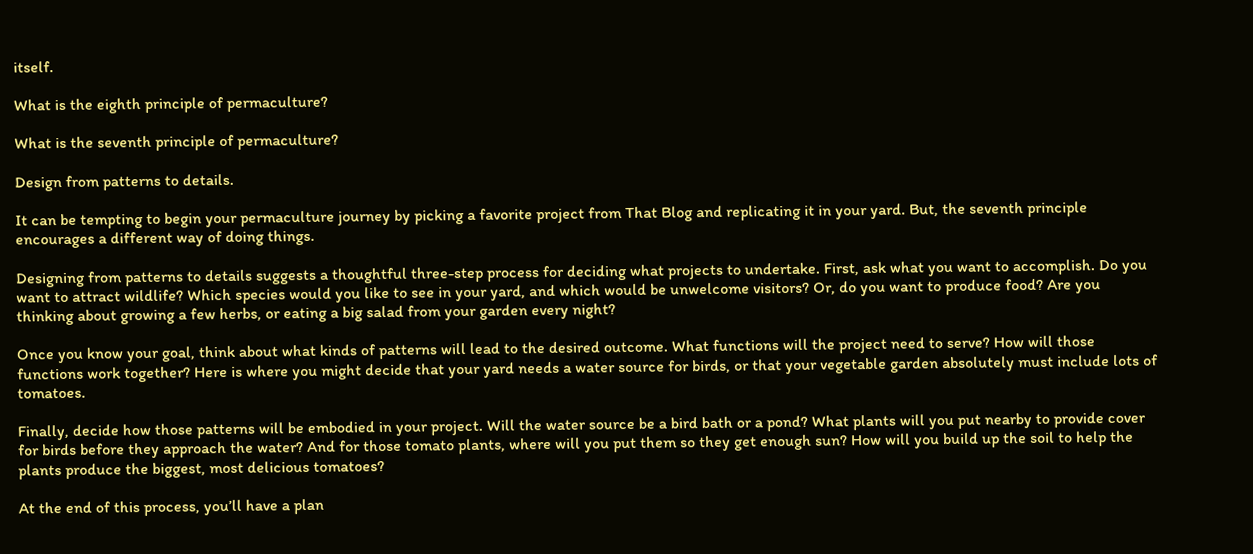itself.

What is the eighth principle of permaculture?

What is the seventh principle of permaculture?

Design from patterns to details.

It can be tempting to begin your permaculture journey by picking a favorite project from That Blog and replicating it in your yard. But, the seventh principle encourages a different way of doing things.

Designing from patterns to details suggests a thoughtful three-step process for deciding what projects to undertake. First, ask what you want to accomplish. Do you want to attract wildlife? Which species would you like to see in your yard, and which would be unwelcome visitors? Or, do you want to produce food? Are you thinking about growing a few herbs, or eating a big salad from your garden every night?

Once you know your goal, think about what kinds of patterns will lead to the desired outcome. What functions will the project need to serve? How will those functions work together? Here is where you might decide that your yard needs a water source for birds, or that your vegetable garden absolutely must include lots of tomatoes.

Finally, decide how those patterns will be embodied in your project. Will the water source be a bird bath or a pond? What plants will you put nearby to provide cover for birds before they approach the water? And for those tomato plants, where will you put them so they get enough sun? How will you build up the soil to help the plants produce the biggest, most delicious tomatoes?

At the end of this process, you’ll have a plan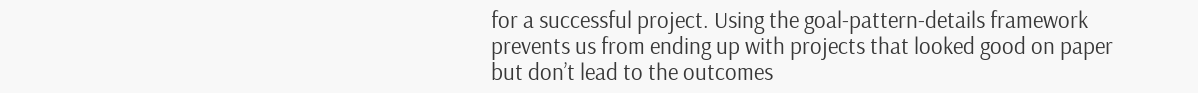for a successful project. Using the goal-pattern-details framework prevents us from ending up with projects that looked good on paper but don’t lead to the outcomes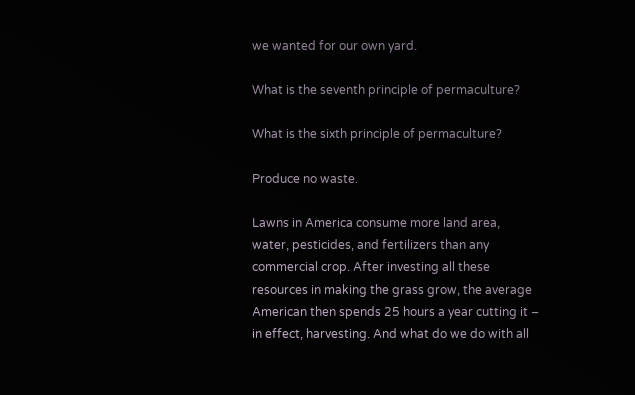we wanted for our own yard.

What is the seventh principle of permaculture?

What is the sixth principle of permaculture?

Produce no waste.

Lawns in America consume more land area, water, pesticides, and fertilizers than any commercial crop. After investing all these resources in making the grass grow, the average American then spends 25 hours a year cutting it – in effect, harvesting. And what do we do with all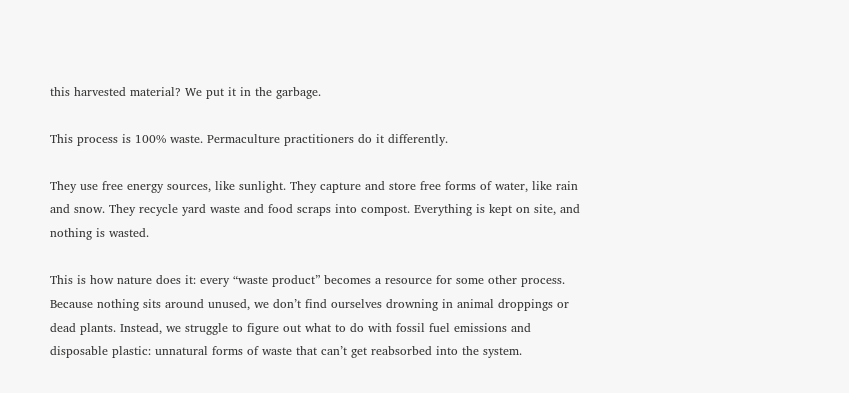this harvested material? We put it in the garbage.

This process is 100% waste. Permaculture practitioners do it differently.

They use free energy sources, like sunlight. They capture and store free forms of water, like rain and snow. They recycle yard waste and food scraps into compost. Everything is kept on site, and nothing is wasted.

This is how nature does it: every “waste product” becomes a resource for some other process. Because nothing sits around unused, we don’t find ourselves drowning in animal droppings or dead plants. Instead, we struggle to figure out what to do with fossil fuel emissions and disposable plastic: unnatural forms of waste that can’t get reabsorbed into the system.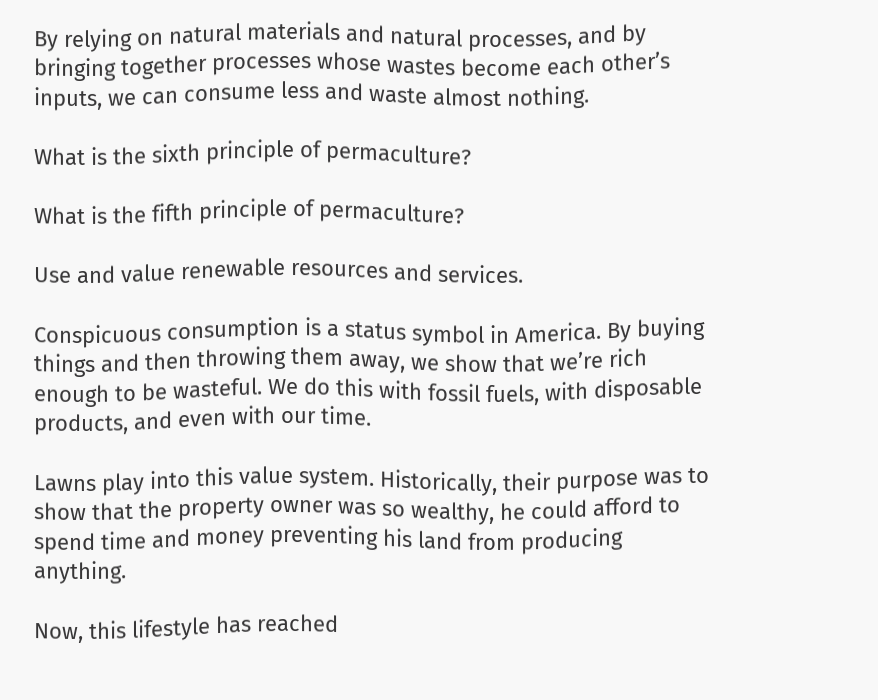By relying on natural materials and natural processes, and by bringing together processes whose wastes become each other’s inputs, we can consume less and waste almost nothing.

What is the sixth principle of permaculture?

What is the fifth principle of permaculture?

Use and value renewable resources and services.

Conspicuous consumption is a status symbol in America. By buying things and then throwing them away, we show that we’re rich enough to be wasteful. We do this with fossil fuels, with disposable products, and even with our time.

Lawns play into this value system. Historically, their purpose was to show that the property owner was so wealthy, he could afford to spend time and money preventing his land from producing anything.

Now, this lifestyle has reached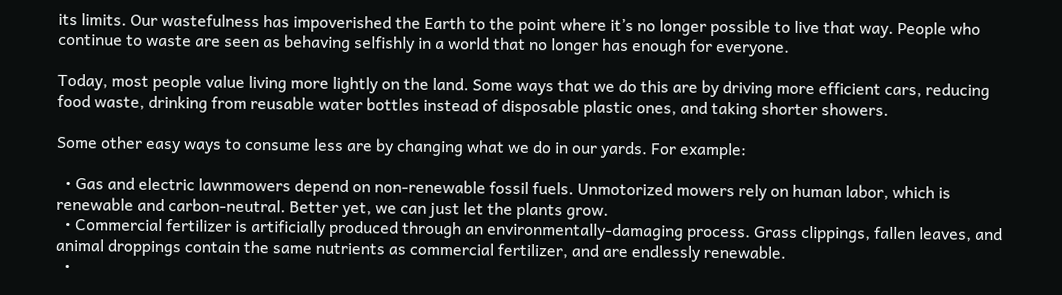its limits. Our wastefulness has impoverished the Earth to the point where it’s no longer possible to live that way. People who continue to waste are seen as behaving selfishly in a world that no longer has enough for everyone.

Today, most people value living more lightly on the land. Some ways that we do this are by driving more efficient cars, reducing food waste, drinking from reusable water bottles instead of disposable plastic ones, and taking shorter showers.

Some other easy ways to consume less are by changing what we do in our yards. For example:

  • Gas and electric lawnmowers depend on non-renewable fossil fuels. Unmotorized mowers rely on human labor, which is renewable and carbon-neutral. Better yet, we can just let the plants grow.
  • Commercial fertilizer is artificially produced through an environmentally-damaging process. Grass clippings, fallen leaves, and animal droppings contain the same nutrients as commercial fertilizer, and are endlessly renewable.
  •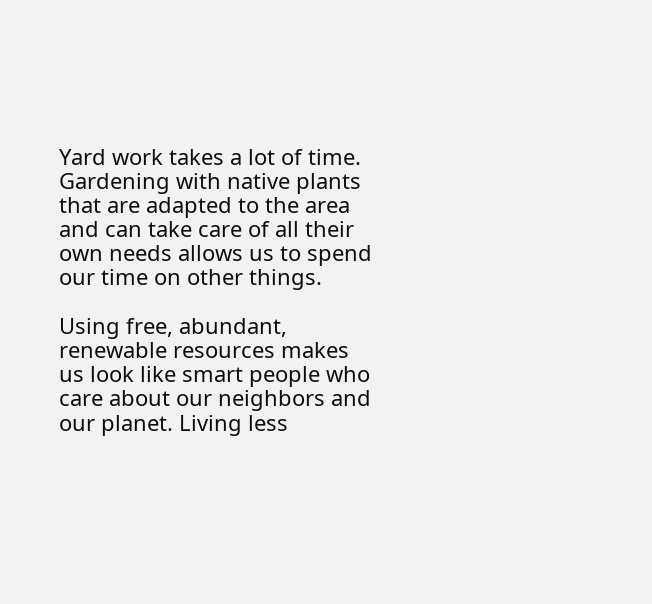Yard work takes a lot of time. Gardening with native plants that are adapted to the area and can take care of all their own needs allows us to spend our time on other things.

Using free, abundant, renewable resources makes us look like smart people who care about our neighbors and our planet. Living less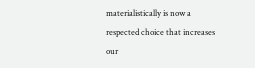materialistically is now a respected choice that increases our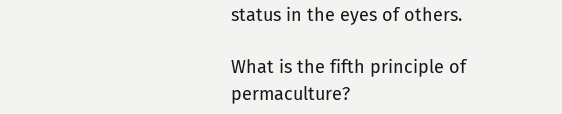status in the eyes of others.

What is the fifth principle of permaculture?